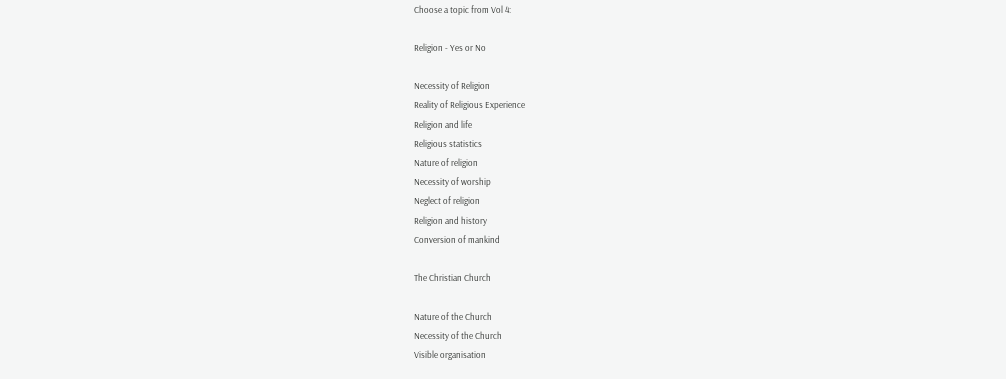Choose a topic from Vol 4:

Religion - Yes or No

Necessity of Religion
Reality of Religious Experience
Religion and life
Religious statistics
Nature of religion
Necessity of worship
Neglect of religion
Religion and history
Conversion of mankind

The Christian Church

Nature of the Church
Necessity of the Church
Visible organisation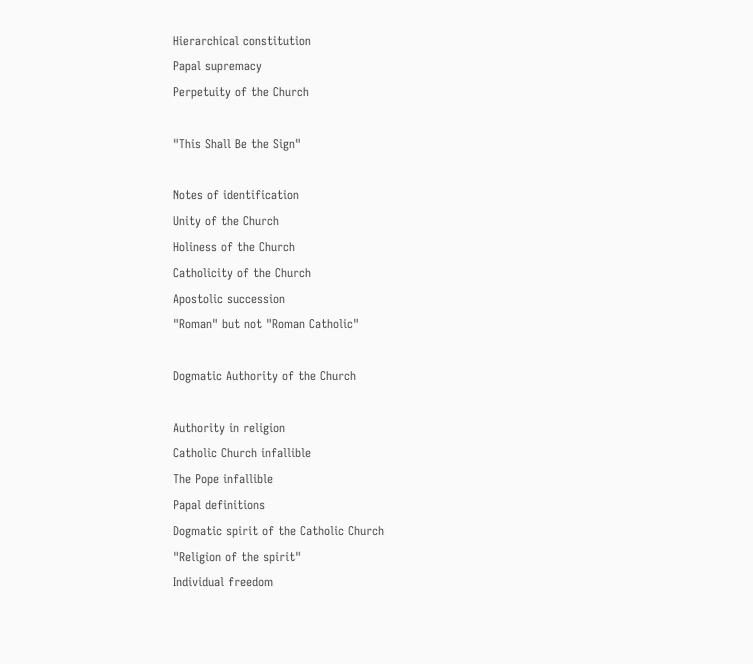Hierarchical constitution
Papal supremacy
Perpetuity of the Church

"This Shall Be the Sign"

Notes of identification
Unity of the Church
Holiness of the Church
Catholicity of the Church
Apostolic succession
"Roman" but not "Roman Catholic"

Dogmatic Authority of the Church

Authority in religion
Catholic Church infallible
The Pope infallible
Papal definitions
Dogmatic spirit of the Catholic Church
"Religion of the spirit"
Individual freedom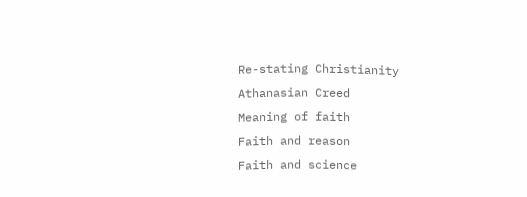Re-stating Christianity
Athanasian Creed
Meaning of faith
Faith and reason
Faith and science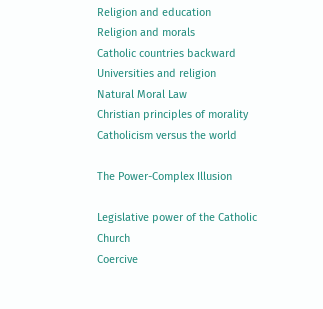Religion and education
Religion and morals
Catholic countries backward
Universities and religion
Natural Moral Law
Christian principles of morality
Catholicism versus the world

The Power-Complex Illusion

Legislative power of the Catholic Church
Coercive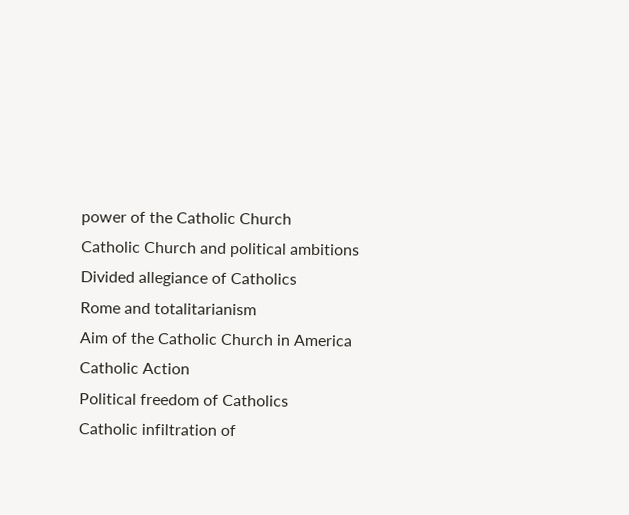power of the Catholic Church
Catholic Church and political ambitions
Divided allegiance of Catholics
Rome and totalitarianism
Aim of the Catholic Church in America
Catholic Action
Political freedom of Catholics
Catholic infiltration of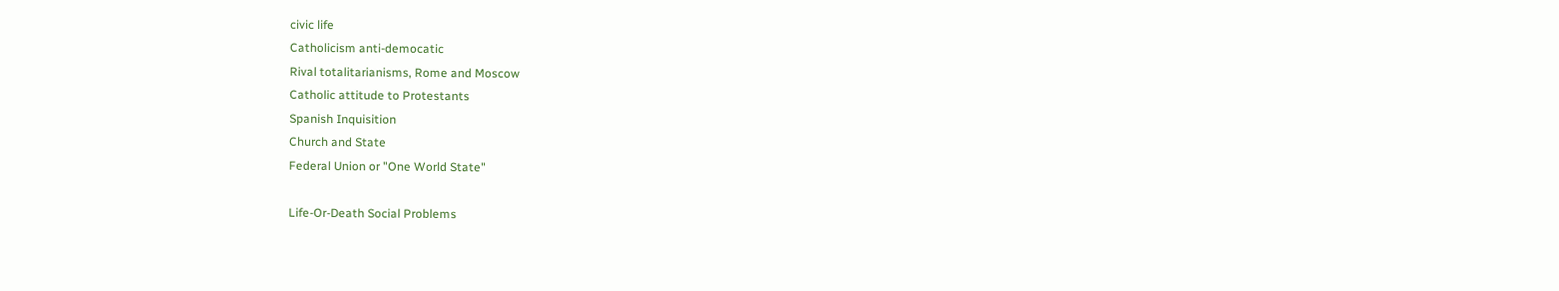civic life
Catholicism anti-democatic
Rival totalitarianisms, Rome and Moscow
Catholic attitude to Protestants
Spanish Inquisition
Church and State
Federal Union or "One World State"

Life-Or-Death Social Problems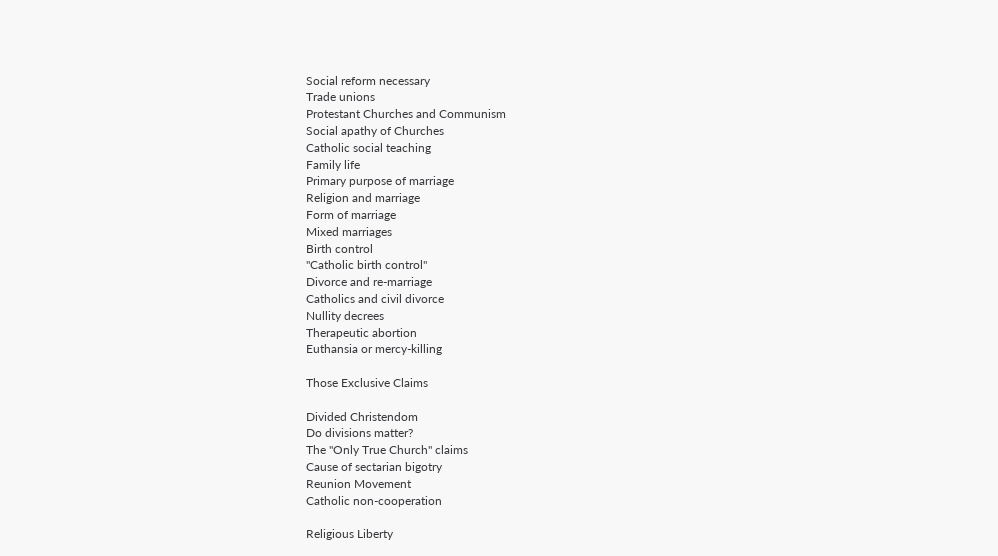Social reform necessary
Trade unions
Protestant Churches and Communism
Social apathy of Churches
Catholic social teaching
Family life
Primary purpose of marriage
Religion and marriage
Form of marriage
Mixed marriages
Birth control
"Catholic birth control"
Divorce and re-marriage
Catholics and civil divorce
Nullity decrees
Therapeutic abortion
Euthansia or mercy-killing

Those Exclusive Claims

Divided Christendom
Do divisions matter?
The "Only True Church" claims
Cause of sectarian bigotry
Reunion Movement
Catholic non-cooperation

Religious Liberty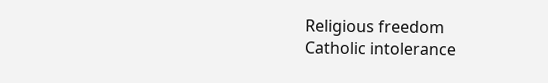Religious freedom
Catholic intolerance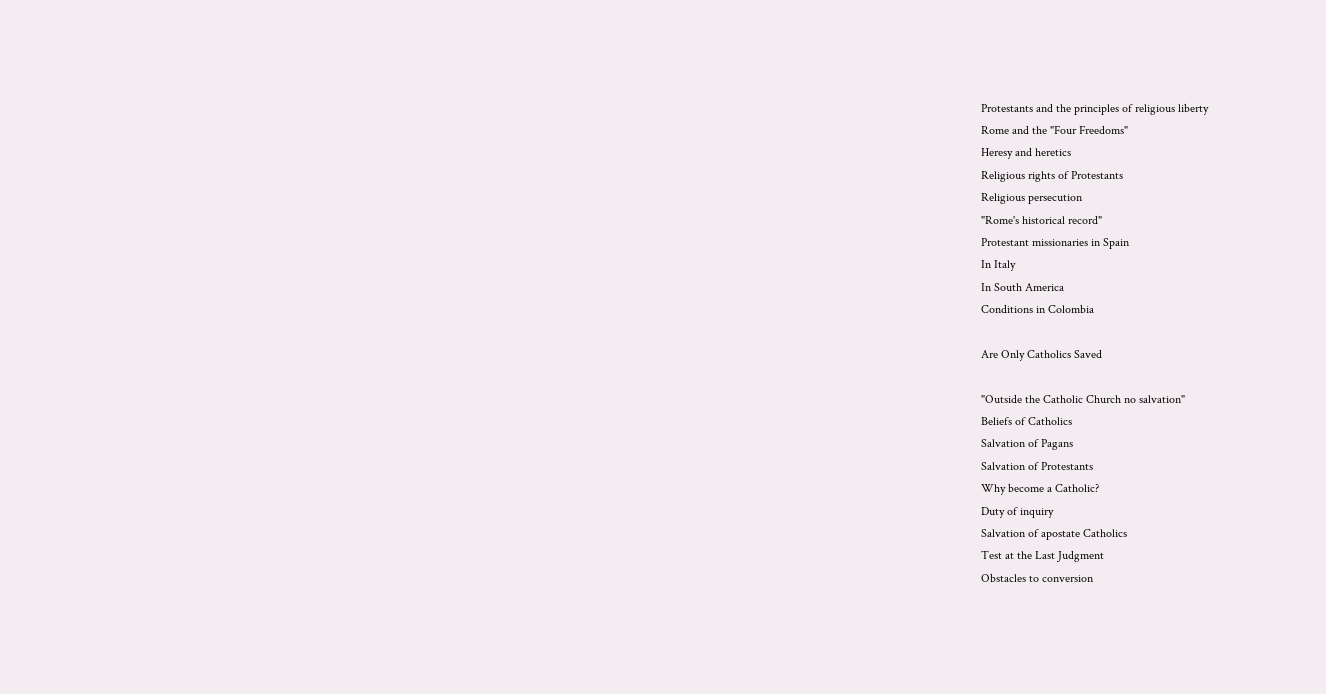Protestants and the principles of religious liberty
Rome and the "Four Freedoms"
Heresy and heretics
Religious rights of Protestants
Religious persecution
"Rome's historical record"
Protestant missionaries in Spain
In Italy
In South America
Conditions in Colombia

Are Only Catholics Saved

"Outside the Catholic Church no salvation"
Beliefs of Catholics
Salvation of Pagans
Salvation of Protestants
Why become a Catholic?
Duty of inquiry
Salvation of apostate Catholics
Test at the Last Judgment
Obstacles to conversion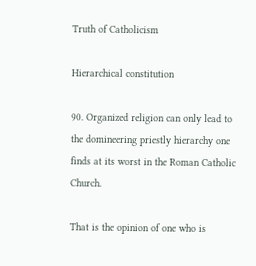Truth of Catholicism

Hierarchical constitution

90. Organized religion can only lead to the domineering priestly hierarchy one finds at its worst in the Roman Catholic Church.

That is the opinion of one who is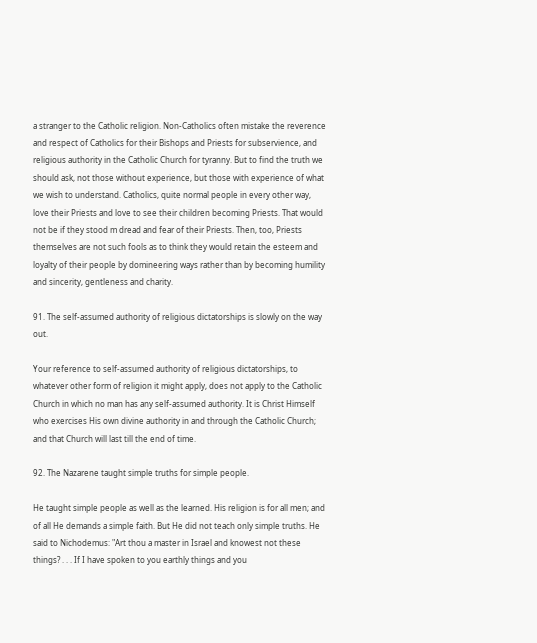a stranger to the Catholic religion. Non-Catholics often mistake the reverence and respect of Catholics for their Bishops and Priests for subservience, and religious authority in the Catholic Church for tyranny. But to find the truth we should ask, not those without experience, but those with experience of what we wish to understand. Catholics, quite normal people in every other way, love their Priests and love to see their children becoming Priests. That would not be if they stood m dread and fear of their Priests. Then, too, Priests themselves are not such fools as to think they would retain the esteem and loyalty of their people by domineering ways rather than by becoming humility and sincerity, gentleness and charity.

91. The self-assumed authority of religious dictatorships is slowly on the way out.

Your reference to self-assumed authority of religious dictatorships, to whatever other form of religion it might apply, does not apply to the Catholic Church in which no man has any self-assumed authority. It is Christ Himself who exercises His own divine authority in and through the Catholic Church; and that Church will last till the end of time.

92. The Nazarene taught simple truths for simple people.

He taught simple people as well as the learned. His religion is for all men; and of all He demands a simple faith. But He did not teach only simple truths. He said to Nichodemus: "Art thou a master in Israel and knowest not these things? . . . If I have spoken to you earthly things and you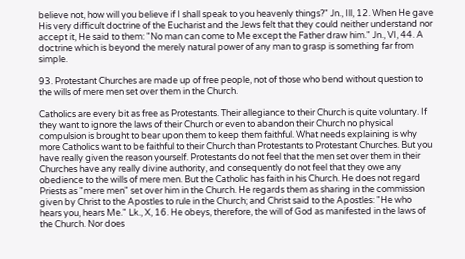believe not, how will you believe if I shall speak to you heavenly things?" Jn., Ill, 12. When He gave His very difficult doctrine of the Eucharist and the Jews felt that they could neither understand nor accept it, He said to them: "No man can come to Me except the Father draw him." Jn., VI, 44. A doctrine which is beyond the merely natural power of any man to grasp is something far from simple.

93. Protestant Churches are made up of free people, not of those who bend without question to the wills of mere men set over them in the Church.

Catholics are every bit as free as Protestants. Their allegiance to their Church is quite voluntary. If they want to ignore the laws of their Church or even to abandon their Church no physical compulsion is brought to bear upon them to keep them faithful. What needs explaining is why more Catholics want to be faithful to their Church than Protestants to Protestant Churches. But you have really given the reason yourself. Protestants do not feel that the men set over them in their Churches have any really divine authority, and consequently do not feel that they owe any obedience to the wills of mere men. But the Catholic has faith in his Church. He does not regard Priests as "mere men" set over him in the Church. He regards them as sharing in the commission given by Christ to the Apostles to rule in the Church; and Christ said to the Apostles: "He who hears you, hears Me." Lk., X, 16. He obeys, therefore, the will of God as manifested in the laws of the Church. Nor does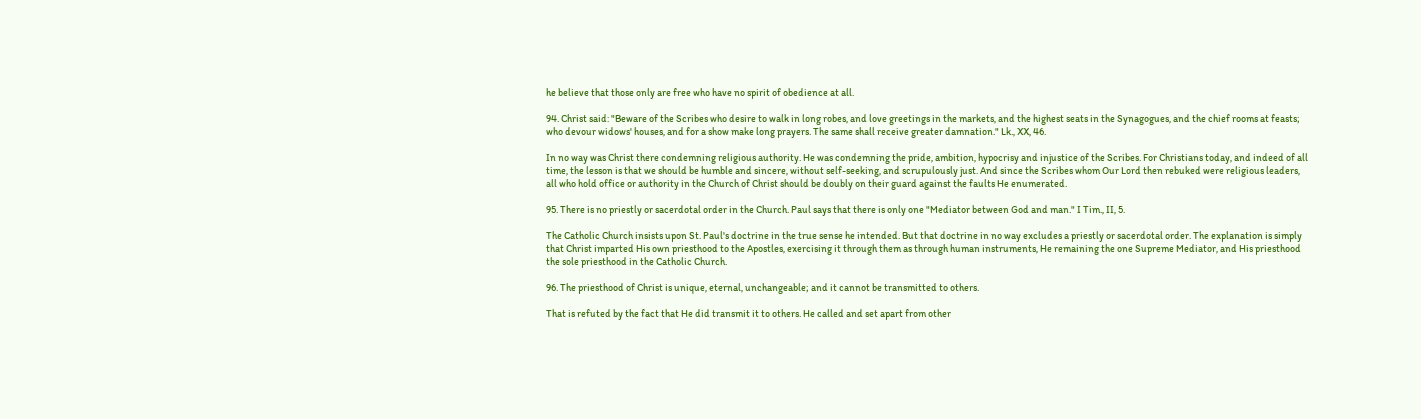he believe that those only are free who have no spirit of obedience at all.

94. Christ said: "Beware of the Scribes who desire to walk in long robes, and love greetings in the markets, and the highest seats in the Synagogues, and the chief rooms at feasts; who devour widows' houses, and for a show make long prayers. The same shall receive greater damnation." Lk., XX, 46.

In no way was Christ there condemning religious authority. He was condemning the pride, ambition, hypocrisy and injustice of the Scribes. For Christians today, and indeed of all time, the lesson is that we should be humble and sincere, without self-seeking, and scrupulously just. And since the Scribes whom Our Lord then rebuked were religious leaders, all who hold office or authority in the Church of Christ should be doubly on their guard against the faults He enumerated.

95. There is no priestly or sacerdotal order in the Church. Paul says that there is only one "Mediator between God and man." I Tim., II, 5.

The Catholic Church insists upon St. Paul's doctrine in the true sense he intended. But that doctrine in no way excludes a priestly or sacerdotal order. The explanation is simply that Christ imparted His own priesthood to the Apostles, exercising it through them as through human instruments, He remaining the one Supreme Mediator, and His priesthood the sole priesthood in the Catholic Church.

96. The priesthood of Christ is unique, eternal, unchangeable; and it cannot be transmitted to others.

That is refuted by the fact that He did transmit it to others. He called and set apart from other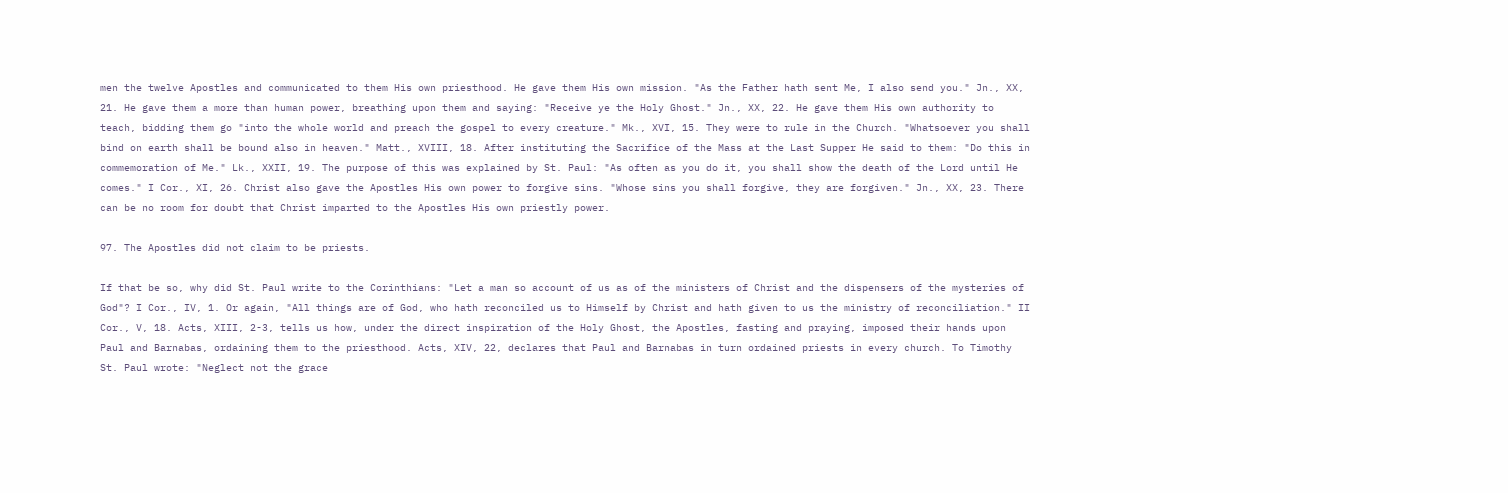men the twelve Apostles and communicated to them His own priesthood. He gave them His own mission. "As the Father hath sent Me, I also send you." Jn., XX, 21. He gave them a more than human power, breathing upon them and saying: "Receive ye the Holy Ghost." Jn., XX, 22. He gave them His own authority to teach, bidding them go "into the whole world and preach the gospel to every creature." Mk., XVI, 15. They were to rule in the Church. "Whatsoever you shall bind on earth shall be bound also in heaven." Matt., XVIII, 18. After instituting the Sacrifice of the Mass at the Last Supper He said to them: "Do this in commemoration of Me." Lk., XXII, 19. The purpose of this was explained by St. Paul: "As often as you do it, you shall show the death of the Lord until He comes." I Cor., XI, 26. Christ also gave the Apostles His own power to forgive sins. "Whose sins you shall forgive, they are forgiven." Jn., XX, 23. There can be no room for doubt that Christ imparted to the Apostles His own priestly power.

97. The Apostles did not claim to be priests.

If that be so, why did St. Paul write to the Corinthians: "Let a man so account of us as of the ministers of Christ and the dispensers of the mysteries of God"? I Cor., IV, 1. Or again, "All things are of God, who hath reconciled us to Himself by Christ and hath given to us the ministry of reconciliation." II Cor., V, 18. Acts, XIII, 2-3, tells us how, under the direct inspiration of the Holy Ghost, the Apostles, fasting and praying, imposed their hands upon Paul and Barnabas, ordaining them to the priesthood. Acts, XIV, 22, declares that Paul and Barnabas in turn ordained priests in every church. To Timothy St. Paul wrote: "Neglect not the grace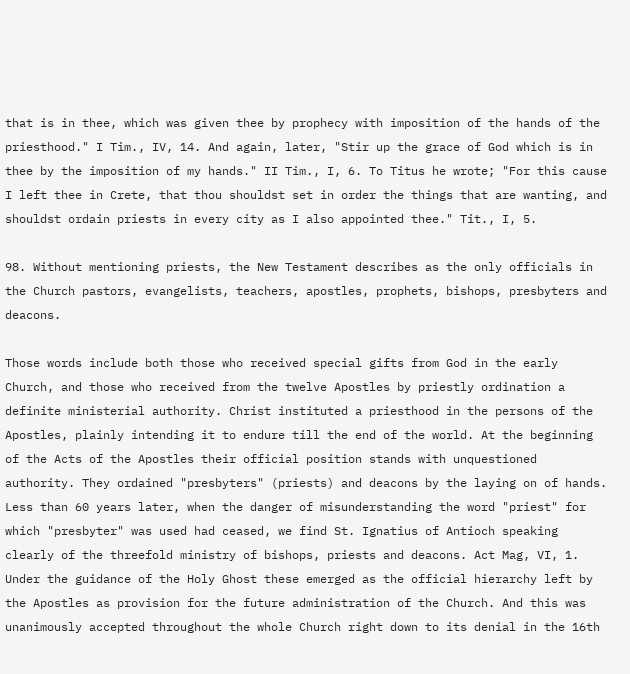that is in thee, which was given thee by prophecy with imposition of the hands of the priesthood." I Tim., IV, 14. And again, later, "Stir up the grace of God which is in thee by the imposition of my hands." II Tim., I, 6. To Titus he wrote; "For this cause I left thee in Crete, that thou shouldst set in order the things that are wanting, and shouldst ordain priests in every city as I also appointed thee." Tit., I, 5.

98. Without mentioning priests, the New Testament describes as the only officials in the Church pastors, evangelists, teachers, apostles, prophets, bishops, presbyters and deacons.

Those words include both those who received special gifts from God in the early Church, and those who received from the twelve Apostles by priestly ordination a definite ministerial authority. Christ instituted a priesthood in the persons of the Apostles, plainly intending it to endure till the end of the world. At the beginning of the Acts of the Apostles their official position stands with unquestioned authority. They ordained "presbyters" (priests) and deacons by the laying on of hands. Less than 60 years later, when the danger of misunderstanding the word "priest" for which "presbyter" was used had ceased, we find St. Ignatius of Antioch speaking clearly of the threefold ministry of bishops, priests and deacons. Act Mag, VI, 1. Under the guidance of the Holy Ghost these emerged as the official hierarchy left by the Apostles as provision for the future administration of the Church. And this was unanimously accepted throughout the whole Church right down to its denial in the 16th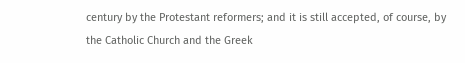century by the Protestant reformers; and it is still accepted, of course, by the Catholic Church and the Greek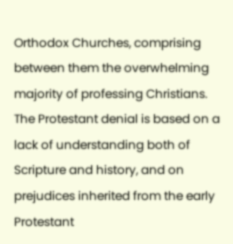Orthodox Churches, comprising between them the overwhelming majority of professing Christians. The Protestant denial is based on a lack of understanding both of Scripture and history, and on prejudices inherited from the early Protestant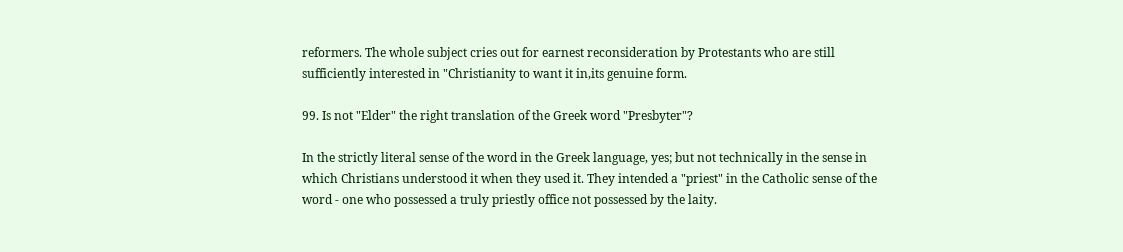reformers. The whole subject cries out for earnest reconsideration by Protestants who are still sufficiently interested in "Christianity to want it in,its genuine form.

99. Is not "Elder" the right translation of the Greek word "Presbyter"?

In the strictly literal sense of the word in the Greek language, yes; but not technically in the sense in which Christians understood it when they used it. They intended a "priest" in the Catholic sense of the word - one who possessed a truly priestly office not possessed by the laity.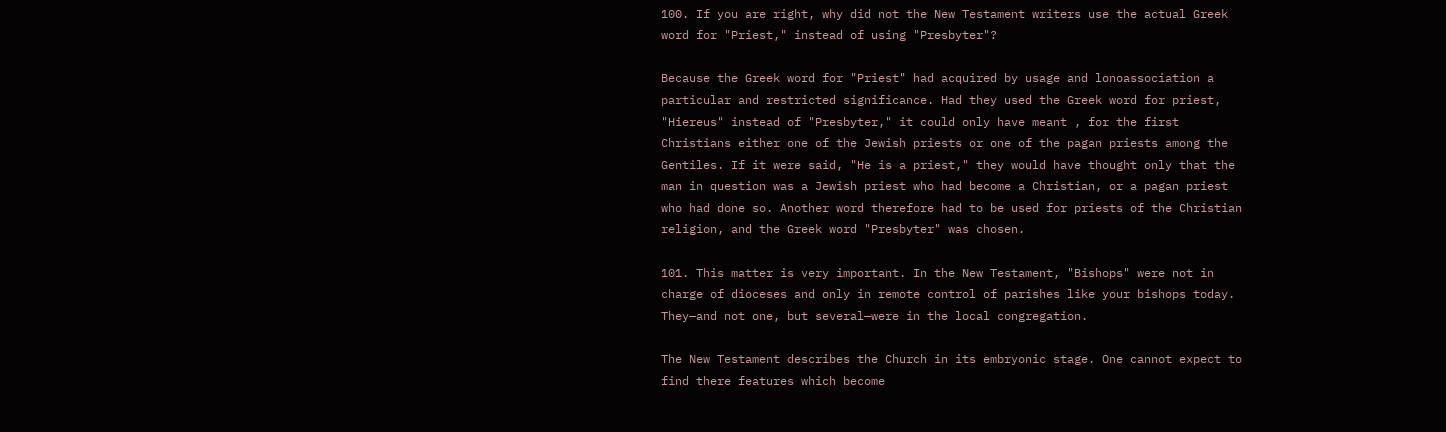100. If you are right, why did not the New Testament writers use the actual Greek word for "Priest," instead of using "Presbyter"?

Because the Greek word for "Priest" had acquired by usage and lonoassociation a particular and restricted significance. Had they used the Greek word for priest, "Hiereus" instead of "Presbyter," it could only have meant , for the first Christians either one of the Jewish priests or one of the pagan priests among the Gentiles. If it were said, "He is a priest," they would have thought only that the man in question was a Jewish priest who had become a Christian, or a pagan priest who had done so. Another word therefore had to be used for priests of the Christian religion, and the Greek word "Presbyter" was chosen.

101. This matter is very important. In the New Testament, "Bishops" were not in charge of dioceses and only in remote control of parishes like your bishops today. They—and not one, but several—were in the local congregation.

The New Testament describes the Church in its embryonic stage. One cannot expect to find there features which become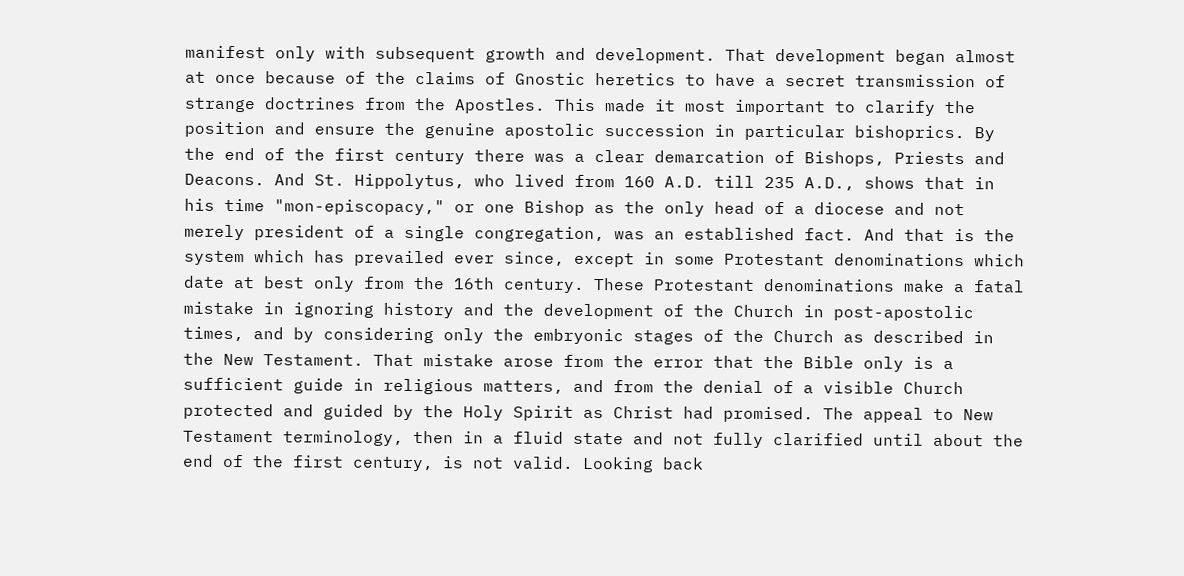manifest only with subsequent growth and development. That development began almost at once because of the claims of Gnostic heretics to have a secret transmission of strange doctrines from the Apostles. This made it most important to clarify the position and ensure the genuine apostolic succession in particular bishoprics. By the end of the first century there was a clear demarcation of Bishops, Priests and Deacons. And St. Hippolytus, who lived from 160 A.D. till 235 A.D., shows that in his time "mon-episcopacy," or one Bishop as the only head of a diocese and not merely president of a single congregation, was an established fact. And that is the system which has prevailed ever since, except in some Protestant denominations which date at best only from the 16th century. These Protestant denominations make a fatal mistake in ignoring history and the development of the Church in post-apostolic times, and by considering only the embryonic stages of the Church as described in the New Testament. That mistake arose from the error that the Bible only is a sufficient guide in religious matters, and from the denial of a visible Church protected and guided by the Holy Spirit as Christ had promised. The appeal to New Testament terminology, then in a fluid state and not fully clarified until about the end of the first century, is not valid. Looking back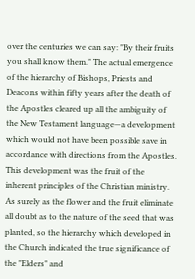over the centuries we can say: "By their fruits you shall know them." The actual emergence of the hierarchy of Bishops, Priests and Deacons within fifty years after the death of the Apostles cleared up all the ambiguity of the New Testament language—a development which would not have been possible save in accordance with directions from the Apostles. This development was the fruit of the inherent principles of the Christian ministry. As surely as the flower and the fruit eliminate all doubt as to the nature of the seed that was planted, so the hierarchy which developed in the Church indicated the true significance of the "Elders" and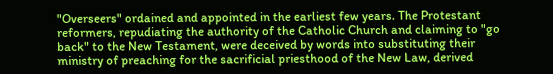"Overseers" ordained and appointed in the earliest few years. The Protestant reformers, repudiating the authority of the Catholic Church and claiming to "go back" to the New Testament, were deceived by words into substituting their ministry of preaching for the sacrificial priesthood of the New Law, derived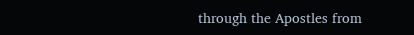through the Apostles from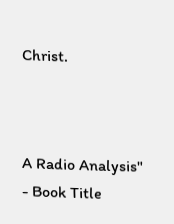Christ.



A Radio Analysis"
- Book Title